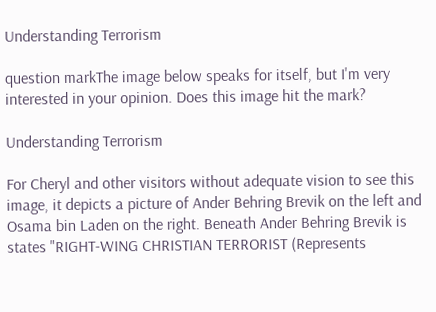Understanding Terrorism

question markThe image below speaks for itself, but I'm very interested in your opinion. Does this image hit the mark?

Understanding Terrorism

For Cheryl and other visitors without adequate vision to see this image, it depicts a picture of Ander Behring Brevik on the left and Osama bin Laden on the right. Beneath Ander Behring Brevik is states "RIGHT-WING CHRISTIAN TERRORIST (Represents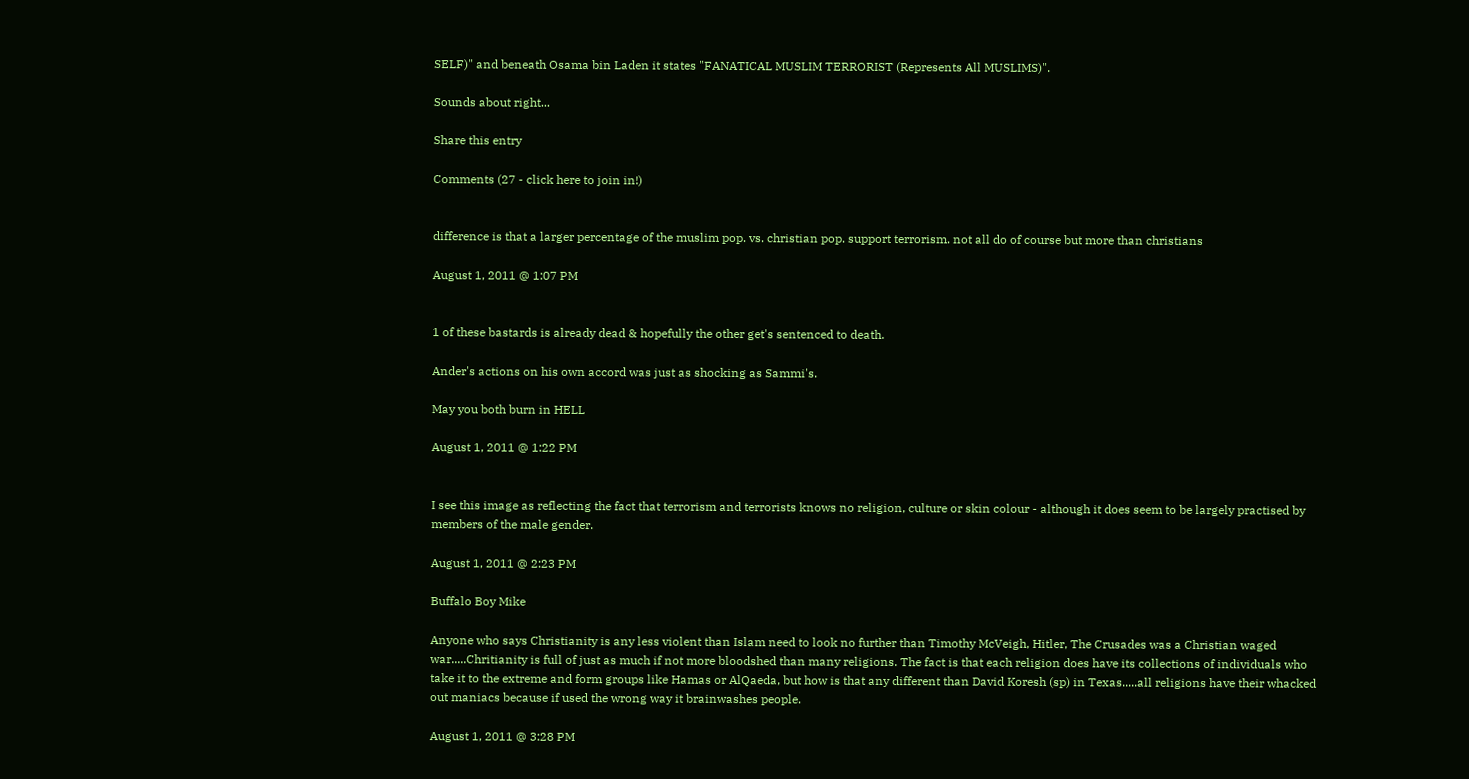SELF)" and beneath Osama bin Laden it states "FANATICAL MUSLIM TERRORIST (Represents All MUSLIMS)".

Sounds about right...

Share this entry

Comments (27 - click here to join in!)


difference is that a larger percentage of the muslim pop. vs. christian pop. support terrorism. not all do of course but more than christians

August 1, 2011 @ 1:07 PM


1 of these bastards is already dead & hopefully the other get's sentenced to death.

Ander's actions on his own accord was just as shocking as Sammi's.

May you both burn in HELL

August 1, 2011 @ 1:22 PM


I see this image as reflecting the fact that terrorism and terrorists knows no religion, culture or skin colour - although it does seem to be largely practised by members of the male gender.

August 1, 2011 @ 2:23 PM

Buffalo Boy Mike

Anyone who says Christianity is any less violent than Islam need to look no further than Timothy McVeigh, Hitler, The Crusades was a Christian waged war.....Chritianity is full of just as much if not more bloodshed than many religions. The fact is that each religion does have its collections of individuals who take it to the extreme and form groups like Hamas or AlQaeda, but how is that any different than David Koresh (sp) in Texas.....all religions have their whacked out maniacs because if used the wrong way it brainwashes people.

August 1, 2011 @ 3:28 PM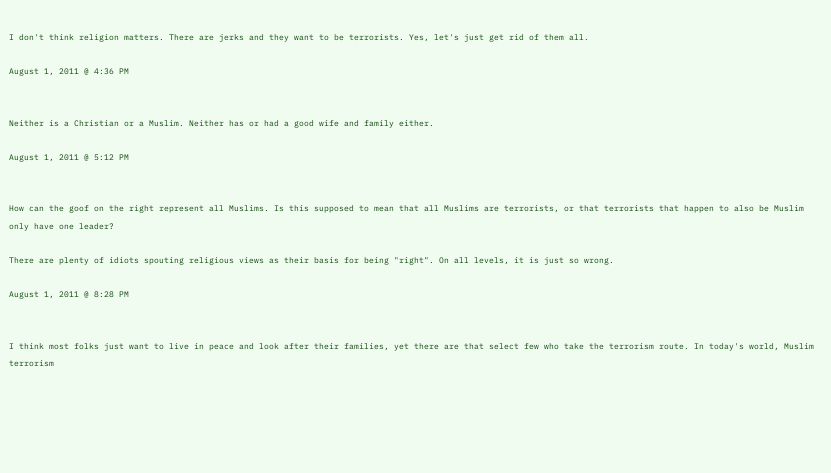I don't think religion matters. There are jerks and they want to be terrorists. Yes, let's just get rid of them all.

August 1, 2011 @ 4:36 PM


Neither is a Christian or a Muslim. Neither has or had a good wife and family either.

August 1, 2011 @ 5:12 PM


How can the goof on the right represent all Muslims. Is this supposed to mean that all Muslims are terrorists, or that terrorists that happen to also be Muslim only have one leader?

There are plenty of idiots spouting religious views as their basis for being "right". On all levels, it is just so wrong.

August 1, 2011 @ 8:28 PM


I think most folks just want to live in peace and look after their families, yet there are that select few who take the terrorism route. In today's world, Muslim terrorism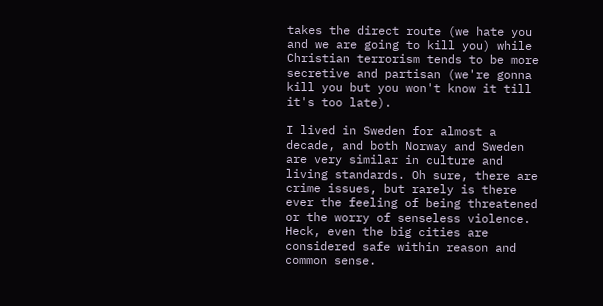takes the direct route (we hate you and we are going to kill you) while Christian terrorism tends to be more secretive and partisan (we're gonna kill you but you won't know it till it's too late).

I lived in Sweden for almost a decade, and both Norway and Sweden are very similar in culture and living standards. Oh sure, there are crime issues, but rarely is there ever the feeling of being threatened or the worry of senseless violence. Heck, even the big cities are considered safe within reason and common sense.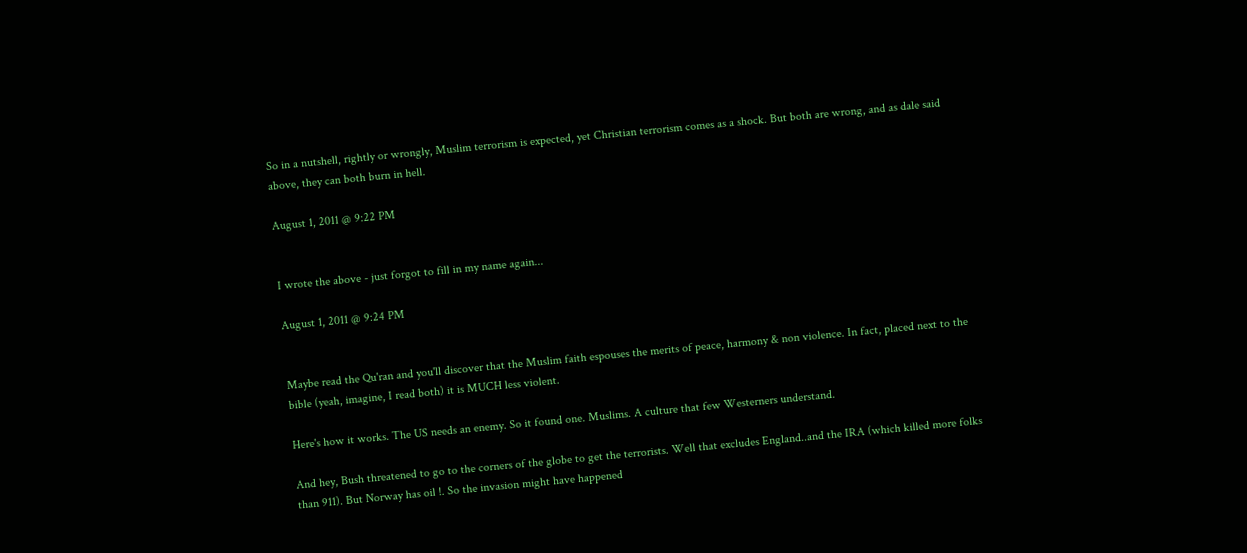So in a nutshell, rightly or wrongly, Muslim terrorism is expected, yet Christian terrorism comes as a shock. But both are wrong, and as dale said above, they can both burn in hell.

August 1, 2011 @ 9:22 PM


I wrote the above - just forgot to fill in my name again...

August 1, 2011 @ 9:24 PM


Maybe read the Qu'ran and you'll discover that the Muslim faith espouses the merits of peace, harmony & non violence. In fact, placed next to the bible (yeah, imagine, I read both) it is MUCH less violent.

Here's how it works. The US needs an enemy. So it found one. Muslims. A culture that few Westerners understand.

And hey, Bush threatened to go to the corners of the globe to get the terrorists. Well that excludes England..and the IRA (which killed more folks than 911). But Norway has oil !. So the invasion might have happened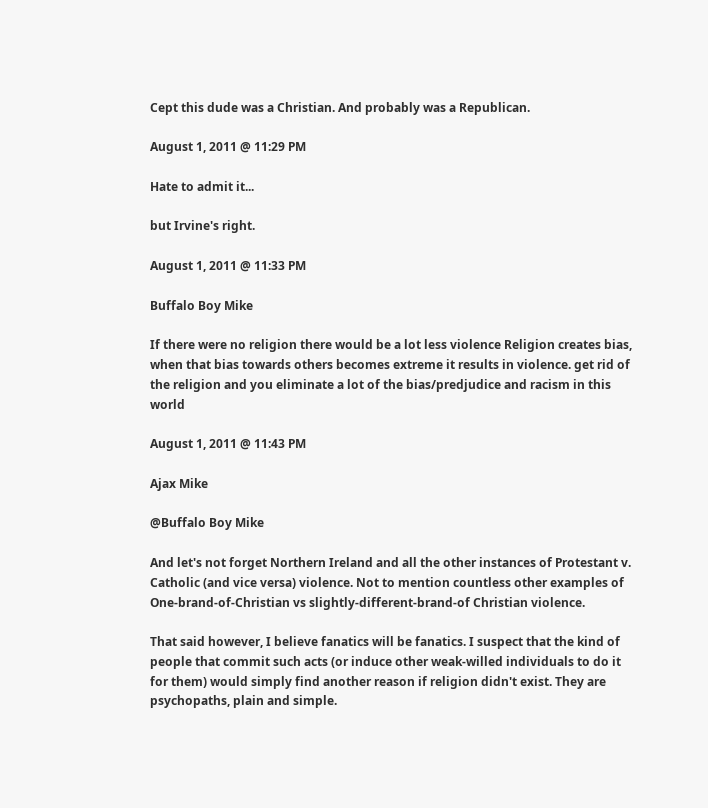Cept this dude was a Christian. And probably was a Republican.

August 1, 2011 @ 11:29 PM

Hate to admit it...

but Irvine's right.

August 1, 2011 @ 11:33 PM

Buffalo Boy Mike

If there were no religion there would be a lot less violence Religion creates bias, when that bias towards others becomes extreme it results in violence. get rid of the religion and you eliminate a lot of the bias/predjudice and racism in this world

August 1, 2011 @ 11:43 PM

Ajax Mike

@Buffalo Boy Mike

And let's not forget Northern Ireland and all the other instances of Protestant v. Catholic (and vice versa) violence. Not to mention countless other examples of One-brand-of-Christian vs slightly-different-brand-of Christian violence.

That said however, I believe fanatics will be fanatics. I suspect that the kind of people that commit such acts (or induce other weak-willed individuals to do it for them) would simply find another reason if religion didn't exist. They are psychopaths, plain and simple.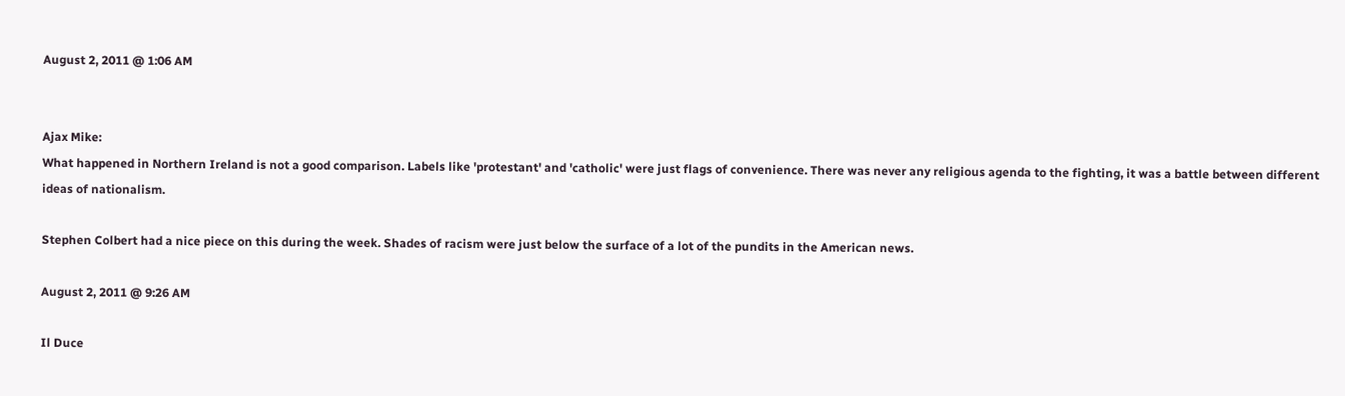August 2, 2011 @ 1:06 AM


Ajax Mike:
What happened in Northern Ireland is not a good comparison. Labels like 'protestant' and 'catholic' were just flags of convenience. There was never any religious agenda to the fighting, it was a battle between different ideas of nationalism.

Stephen Colbert had a nice piece on this during the week. Shades of racism were just below the surface of a lot of the pundits in the American news.

August 2, 2011 @ 9:26 AM

Il Duce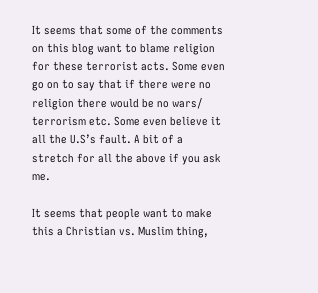It seems that some of the comments on this blog want to blame religion for these terrorist acts. Some even go on to say that if there were no religion there would be no wars/ terrorism etc. Some even believe it all the U.S’s fault. A bit of a stretch for all the above if you ask me.

It seems that people want to make this a Christian vs. Muslim thing,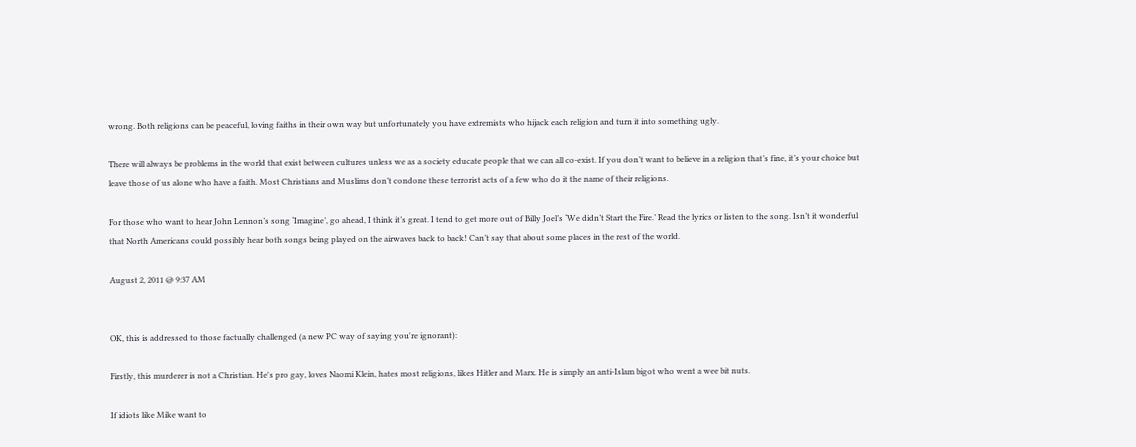wrong. Both religions can be peaceful, loving faiths in their own way but unfortunately you have extremists who hijack each religion and turn it into something ugly.

There will always be problems in the world that exist between cultures unless we as a society educate people that we can all co-exist. If you don’t want to believe in a religion that’s fine, it’s your choice but leave those of us alone who have a faith. Most Christians and Muslims don’t condone these terrorist acts of a few who do it the name of their religions.

For those who want to hear John Lennon’s song ‘Imagine’, go ahead, I think it’s great. I tend to get more out of Billy Joel’s ‘We didn’t Start the Fire.’ Read the lyrics or listen to the song. Isn’t it wonderful that North Americans could possibly hear both songs being played on the airwaves back to back! Can’t say that about some places in the rest of the world.

August 2, 2011 @ 9:37 AM


OK, this is addressed to those factually challenged (a new PC way of saying you're ignorant):

Firstly, this murderer is not a Christian. He's pro gay, loves Naomi Klein, hates most religions, likes Hitler and Marx. He is simply an anti-Islam bigot who went a wee bit nuts.

If idiots like Mike want to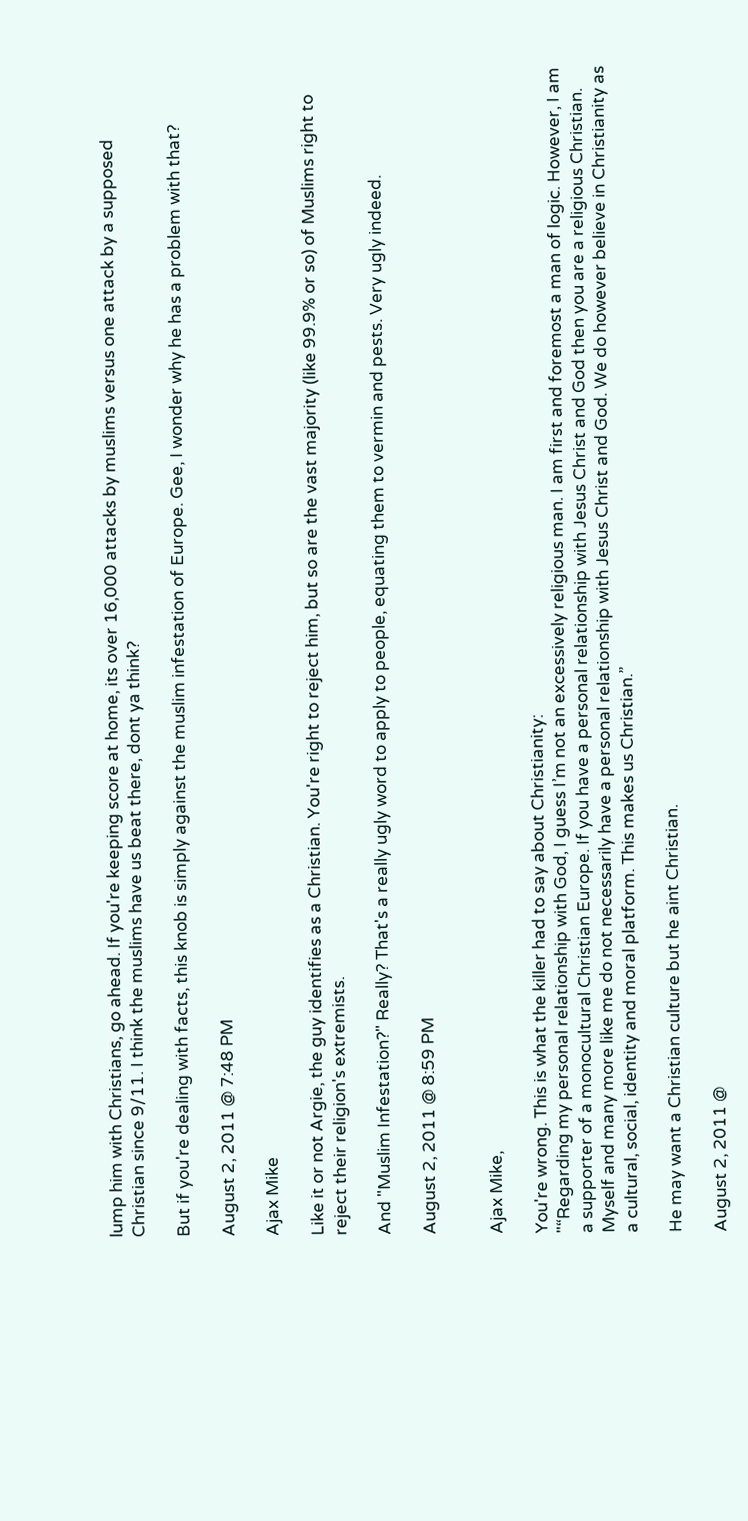lump him with Christians, go ahead. If you're keeping score at home, its over 16,000 attacks by muslims versus one attack by a supposed Christian since 9/11. I think the muslims have us beat there, dont ya think?

But if you're dealing with facts, this knob is simply against the muslim infestation of Europe. Gee, I wonder why he has a problem with that?

August 2, 2011 @ 7:48 PM

Ajax Mike

Like it or not Argie, the guy identifies as a Christian. You're right to reject him, but so are the vast majority (like 99.9% or so) of Muslims right to reject their religion's extremists.

And "Muslim Infestation?" Really? That's a really ugly word to apply to people, equating them to vermin and pests. Very ugly indeed.

August 2, 2011 @ 8:59 PM


Ajax Mike,

You're wrong. This is what the killer had to say about Christianity:
"“Regarding my personal relationship with God, I guess I’m not an excessively religious man. I am first and foremost a man of logic. However, I am a supporter of a monocultural Christian Europe. If you have a personal relationship with Jesus Christ and God then you are a religious Christian. Myself and many more like me do not necessarily have a personal relationship with Jesus Christ and God. We do however believe in Christianity as a cultural, social, identity and moral platform. This makes us Christian.”

He may want a Christian culture but he aint Christian.

August 2, 2011 @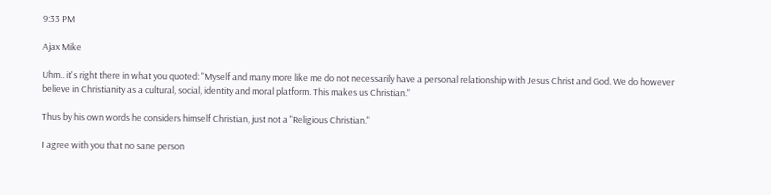9:33 PM

Ajax Mike

Uhm.. it's right there in what you quoted: "Myself and many more like me do not necessarily have a personal relationship with Jesus Christ and God. We do however believe in Christianity as a cultural, social, identity and moral platform. This makes us Christian."

Thus by his own words he considers himself Christian, just not a "Religious Christian."

I agree with you that no sane person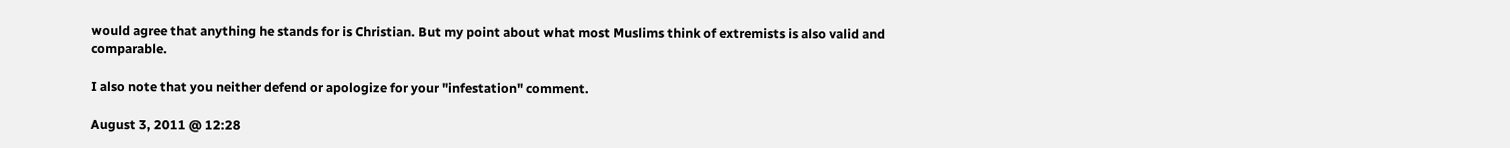would agree that anything he stands for is Christian. But my point about what most Muslims think of extremists is also valid and comparable.

I also note that you neither defend or apologize for your "infestation" comment.

August 3, 2011 @ 12:28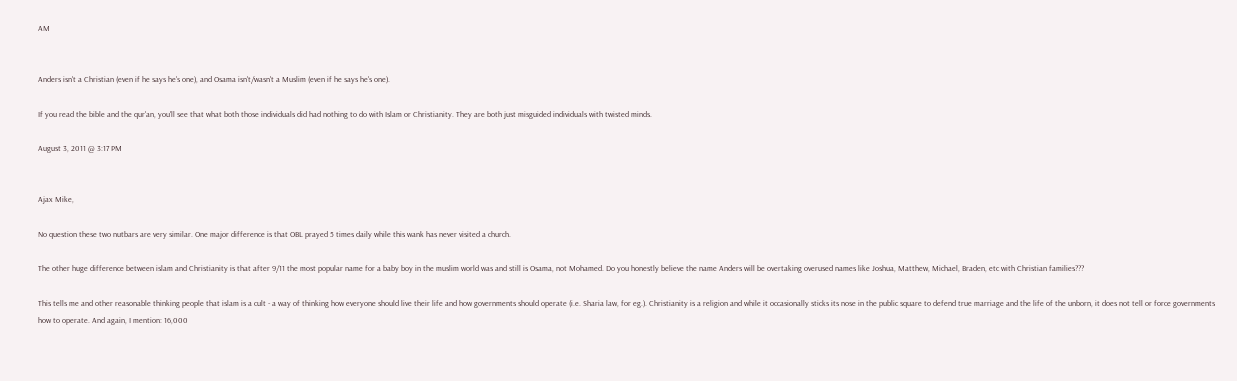AM


Anders isn't a Christian (even if he says he's one), and Osama isn't/wasn't a Muslim (even if he says he's one).

If you read the bible and the qur'an, you'll see that what both those individuals did had nothing to do with Islam or Christianity. They are both just misguided individuals with twisted minds.

August 3, 2011 @ 3:17 PM


Ajax Mike,

No question these two nutbars are very similar. One major difference is that OBL prayed 5 times daily while this wank has never visited a church.

The other huge difference between islam and Christianity is that after 9/11 the most popular name for a baby boy in the muslim world was and still is Osama, not Mohamed. Do you honestly believe the name Anders will be overtaking overused names like Joshua, Matthew, Michael, Braden, etc with Christian families???

This tells me and other reasonable thinking people that islam is a cult - a way of thinking how everyone should live their life and how governments should operate (i.e. Sharia law, for eg.). Christianity is a religion and while it occasionally sticks its nose in the public square to defend true marriage and the life of the unborn, it does not tell or force governments how to operate. And again, I mention: 16,000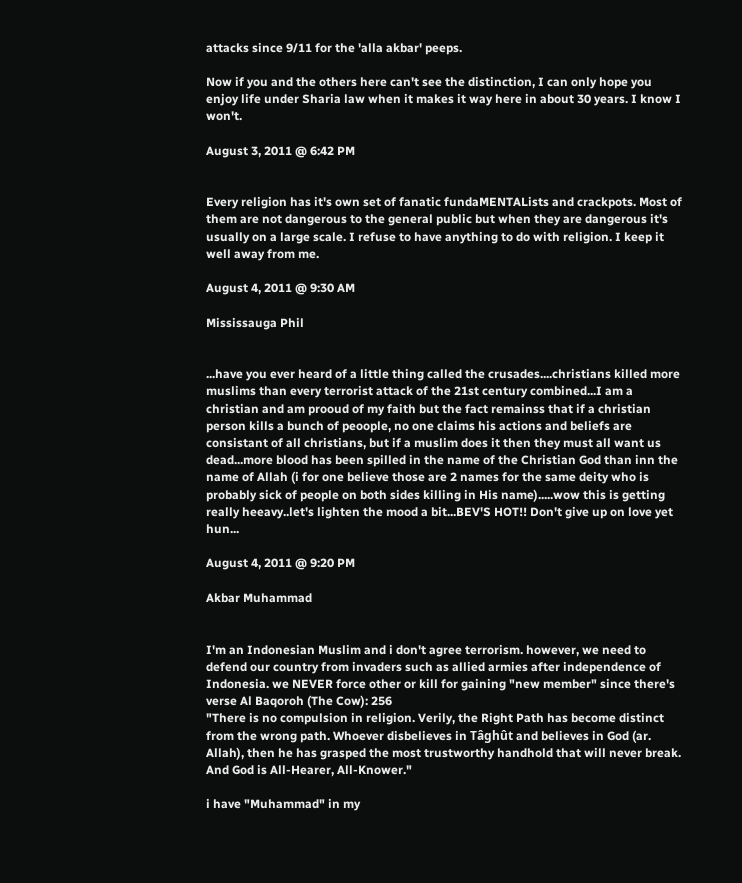attacks since 9/11 for the 'alla akbar' peeps.

Now if you and the others here can't see the distinction, I can only hope you enjoy life under Sharia law when it makes it way here in about 30 years. I know I won't.

August 3, 2011 @ 6:42 PM


Every religion has it's own set of fanatic fundaMENTALists and crackpots. Most of them are not dangerous to the general public but when they are dangerous it's usually on a large scale. I refuse to have anything to do with religion. I keep it well away from me.

August 4, 2011 @ 9:30 AM

Mississauga Phil


...have you ever heard of a little thing called the crusades....christians killed more muslims than every terrorist attack of the 21st century combined...I am a christian and am prooud of my faith but the fact remainss that if a christian person kills a bunch of peoople, no one claims his actions and beliefs are consistant of all christians, but if a muslim does it then they must all want us dead...more blood has been spilled in the name of the Christian God than inn the name of Allah (i for one believe those are 2 names for the same deity who is probably sick of people on both sides killing in His name).....wow this is getting really heeavy..let's lighten the mood a bit...BEV'S HOT!! Don't give up on love yet hun...

August 4, 2011 @ 9:20 PM

Akbar Muhammad


I'm an Indonesian Muslim and i don't agree terrorism. however, we need to defend our country from invaders such as allied armies after independence of Indonesia. we NEVER force other or kill for gaining "new member" since there's verse Al Baqoroh (The Cow): 256
"There is no compulsion in religion. Verily, the Right Path has become distinct from the wrong path. Whoever disbelieves in Tâghût and believes in God (ar. Allah), then he has grasped the most trustworthy handhold that will never break. And God is All-Hearer, All-Knower."

i have "Muhammad" in my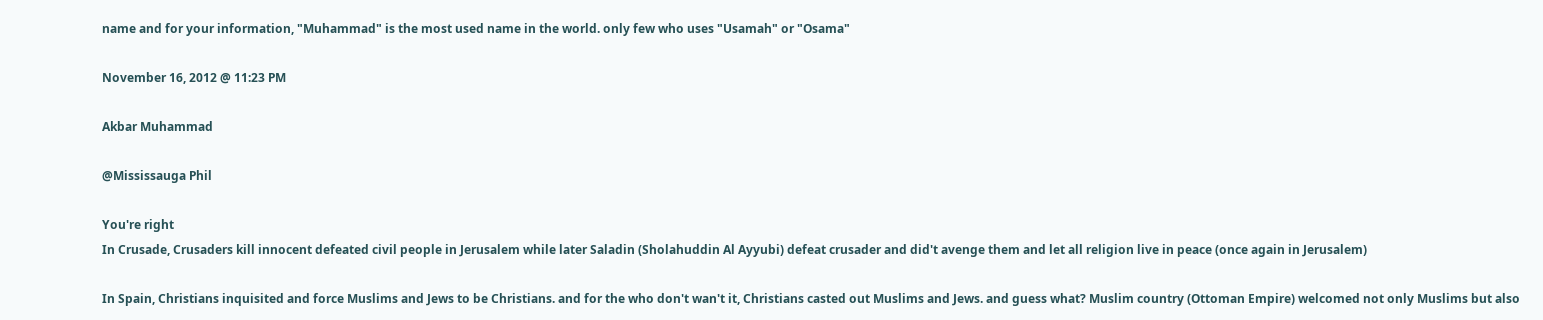name and for your information, "Muhammad" is the most used name in the world. only few who uses "Usamah" or "Osama"

November 16, 2012 @ 11:23 PM

Akbar Muhammad

@Mississauga Phil

You're right
In Crusade, Crusaders kill innocent defeated civil people in Jerusalem while later Saladin (Sholahuddin Al Ayyubi) defeat crusader and did't avenge them and let all religion live in peace (once again in Jerusalem)

In Spain, Christians inquisited and force Muslims and Jews to be Christians. and for the who don't wan't it, Christians casted out Muslims and Jews. and guess what? Muslim country (Ottoman Empire) welcomed not only Muslims but also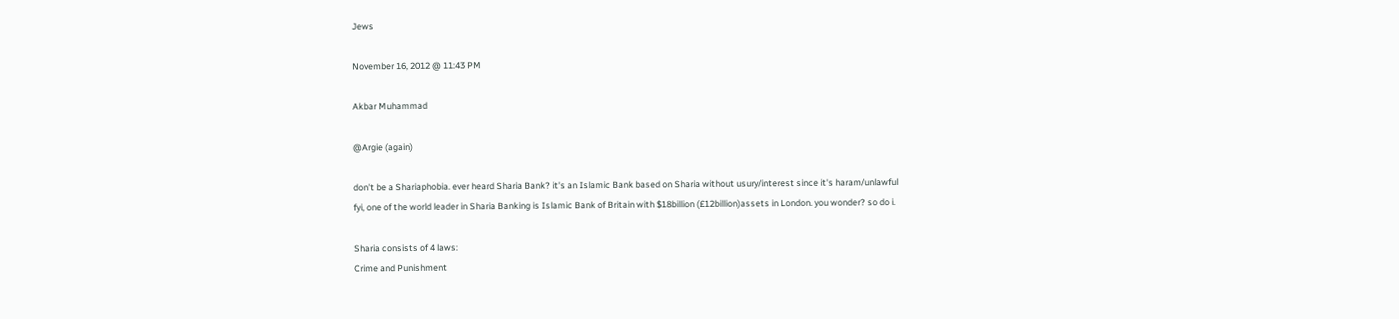Jews

November 16, 2012 @ 11:43 PM

Akbar Muhammad

@Argie (again)

don't be a Shariaphobia. ever heard Sharia Bank? it's an Islamic Bank based on Sharia without usury/interest since it's haram/unlawful
fyi, one of the world leader in Sharia Banking is Islamic Bank of Britain with $18billion (£12billion)assets in London. you wonder? so do i.

Sharia consists of 4 laws:
Crime and Punishment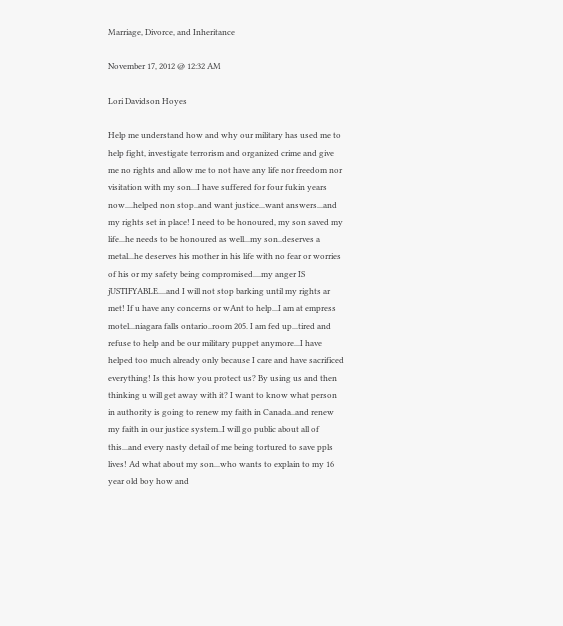Marriage, Divorce, and Inheritance

November 17, 2012 @ 12:32 AM

Lori Davidson Hoyes

Help me understand how and why our military has used me to help fight, investigate terrorism and organized crime and give me no rights and allow me to not have any life nor freedom nor visitation with my son...I have suffered for four fukin years now....helped non stop..and want justice...want answers...and my rights set in place! I need to be honoured, my son saved my life...he needs to be honoured as well...my son..deserves a metal...he deserves his mother in his life with no fear or worries of his or my safety being compromised....my anger IS jUSTIFYABLE....and I will not stop barking until my rights ar met! If u have any concerns or wAnt to help...I am at empress motel...niagara falls ontario..room 205. I am fed up...tired and refuse to help and be our military puppet anymore...I have helped too much already only because I care and have sacrificed everything! Is this how you protect us? By using us and then thinking u will get away with it? I want to know what person in authority is going to renew my faith in Canada..and renew my faith in our justice system..I will go public about all of this...and every nasty detail of me being tortured to save ppls lives! Ad what about my son...who wants to explain to my 16 year old boy how and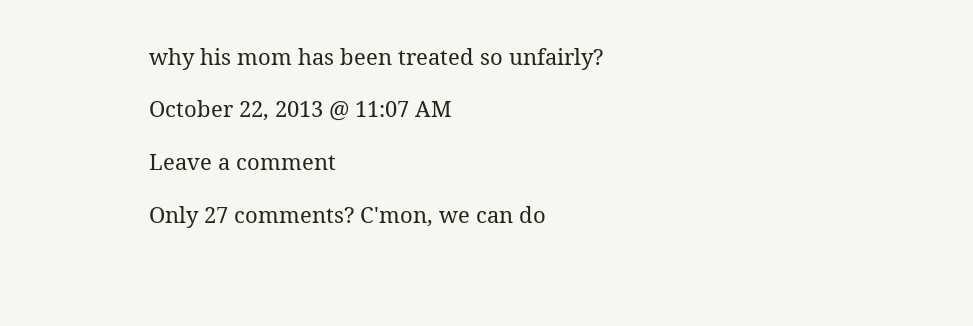why his mom has been treated so unfairly?

October 22, 2013 @ 11:07 AM

Leave a comment

Only 27 comments? C'mon, we can do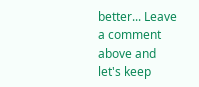better... Leave a comment above and let's keep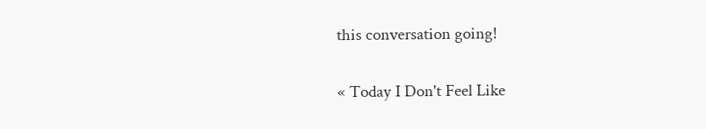this conversation going!

« Today I Don't Feel Like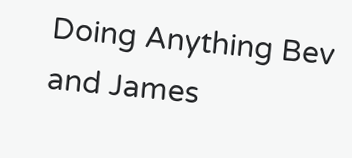Doing Anything Bev and James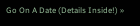Go On A Date (Details Inside!) »